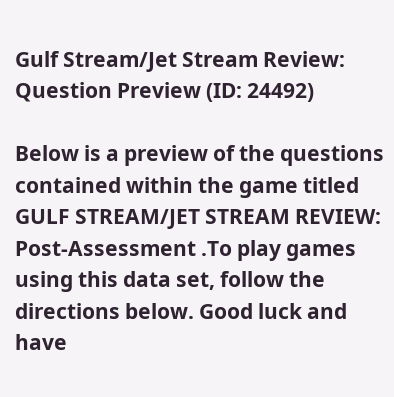Gulf Stream/Jet Stream Review: Question Preview (ID: 24492)

Below is a preview of the questions contained within the game titled GULF STREAM/JET STREAM REVIEW: Post-Assessment .To play games using this data set, follow the directions below. Good luck and have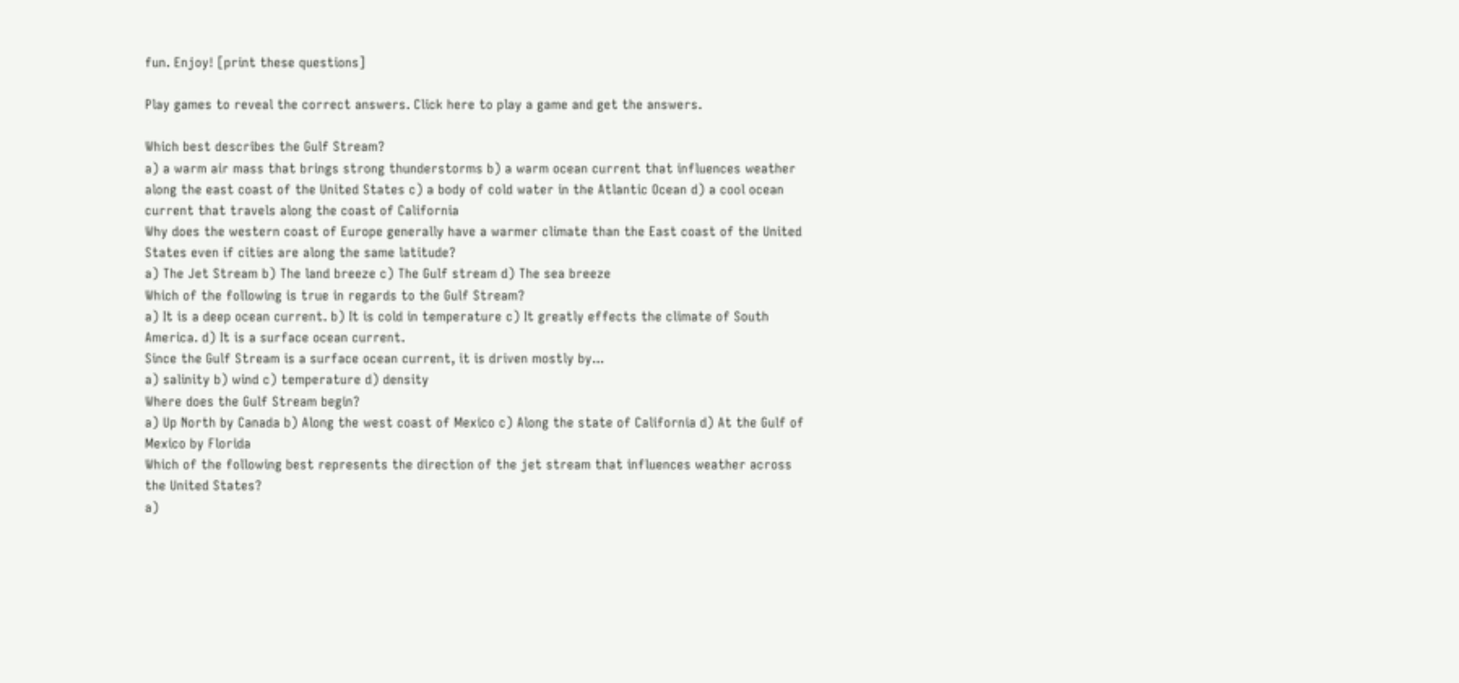fun. Enjoy! [print these questions]

Play games to reveal the correct answers. Click here to play a game and get the answers.

Which best describes the Gulf Stream?
a) a warm air mass that brings strong thunderstorms b) a warm ocean current that influences weather along the east coast of the United States c) a body of cold water in the Atlantic Ocean d) a cool ocean current that travels along the coast of California
Why does the western coast of Europe generally have a warmer climate than the East coast of the United States even if cities are along the same latitude?
a) The Jet Stream b) The land breeze c) The Gulf stream d) The sea breeze
Which of the following is true in regards to the Gulf Stream?
a) It is a deep ocean current. b) It is cold in temperature c) It greatly effects the climate of South America. d) It is a surface ocean current.
Since the Gulf Stream is a surface ocean current, it is driven mostly by...
a) salinity b) wind c) temperature d) density
Where does the Gulf Stream begin?
a) Up North by Canada b) Along the west coast of Mexico c) Along the state of California d) At the Gulf of Mexico by Florida
Which of the following best represents the direction of the jet stream that influences weather across the United States?
a)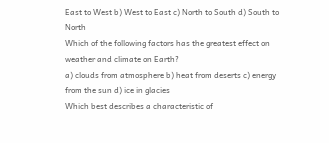East to West b) West to East c) North to South d) South to North
Which of the following factors has the greatest effect on weather and climate on Earth?
a) clouds from atmosphere b) heat from deserts c) energy from the sun d) ice in glacies
Which best describes a characteristic of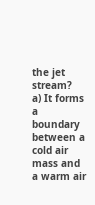the jet stream?
a) It forms a boundary between a cold air mass and a warm air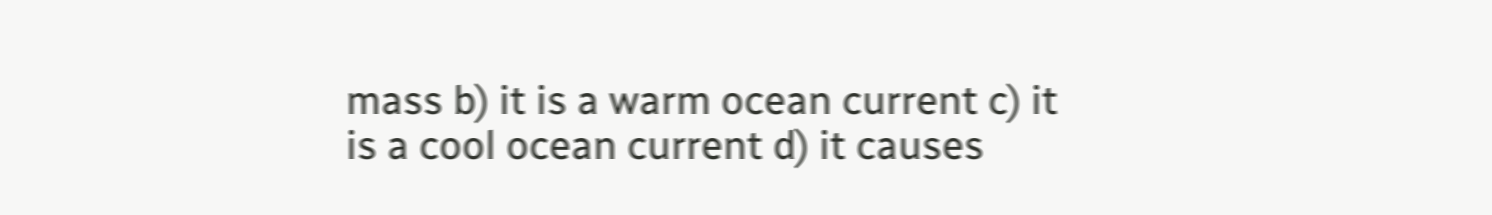mass b) it is a warm ocean current c) it is a cool ocean current d) it causes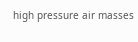high pressure air masses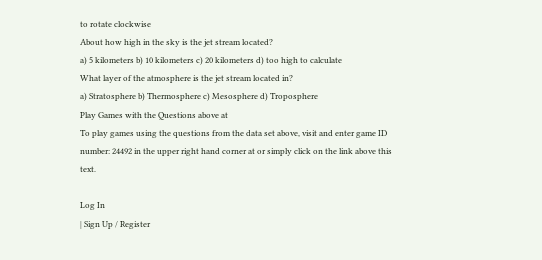to rotate clockwise
About how high in the sky is the jet stream located?
a) 5 kilometers b) 10 kilometers c) 20 kilometers d) too high to calculate
What layer of the atmosphere is the jet stream located in?
a) Stratosphere b) Thermosphere c) Mesosphere d) Troposphere
Play Games with the Questions above at
To play games using the questions from the data set above, visit and enter game ID number: 24492 in the upper right hand corner at or simply click on the link above this text.

Log In
| Sign Up / Register